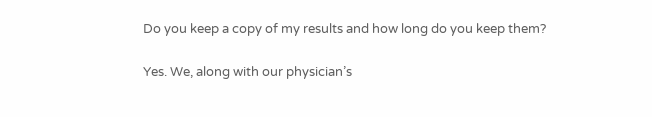Do you keep a copy of my results and how long do you keep them?

Yes. We, along with our physician’s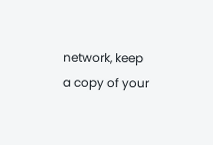network, keep a copy of your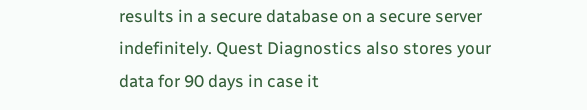results in a secure database on a secure server indefinitely. Quest Diagnostics also stores your data for 90 days in case it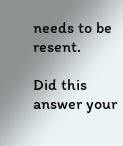needs to be resent.

Did this answer your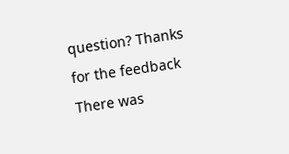question? Thanks for the feedback There was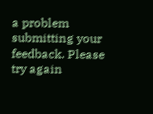a problem submitting your feedback. Please try again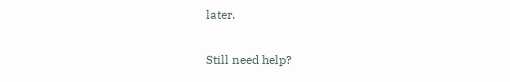later.

Still need help?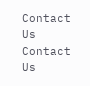Contact Us Contact Us